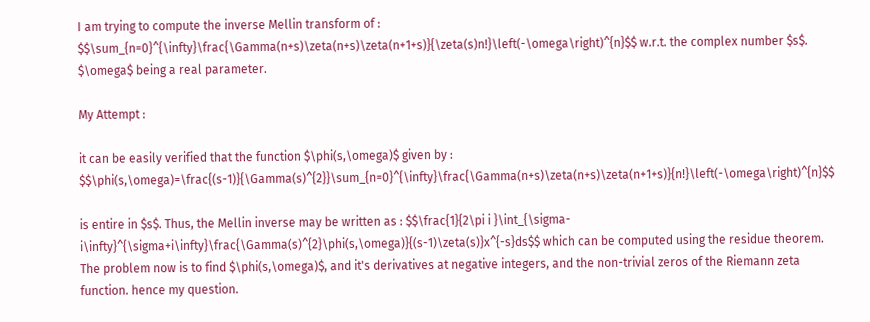I am trying to compute the inverse Mellin transform of : $$\sum_{n=0}^{\infty}\frac{\Gamma(n+s)\zeta(n+s)\zeta(n+1+s)}{\zeta(s)n!}\left(-\omega\right)^{n}$$ w.r.t. the complex number $s$. $\omega$ being a real parameter.

My Attempt :

it can be easily verified that the function $\phi(s,\omega)$ given by : $$\phi(s,\omega)=\frac{(s-1)}{\Gamma(s)^{2}}\sum_{n=0}^{\infty}\frac{\Gamma(n+s)\zeta(n+s)\zeta(n+1+s)}{n!}\left(-\omega\right)^{n}$$

is entire in $s$. Thus, the Mellin inverse may be written as : $$\frac{1}{2\pi i }\int_{\sigma-i\infty}^{\sigma+i\infty}\frac{\Gamma(s)^{2}\phi(s,\omega)}{(s-1)\zeta(s)}x^{-s}ds$$ which can be computed using the residue theorem. The problem now is to find $\phi(s,\omega)$, and it's derivatives at negative integers, and the non-trivial zeros of the Riemann zeta function. hence my question.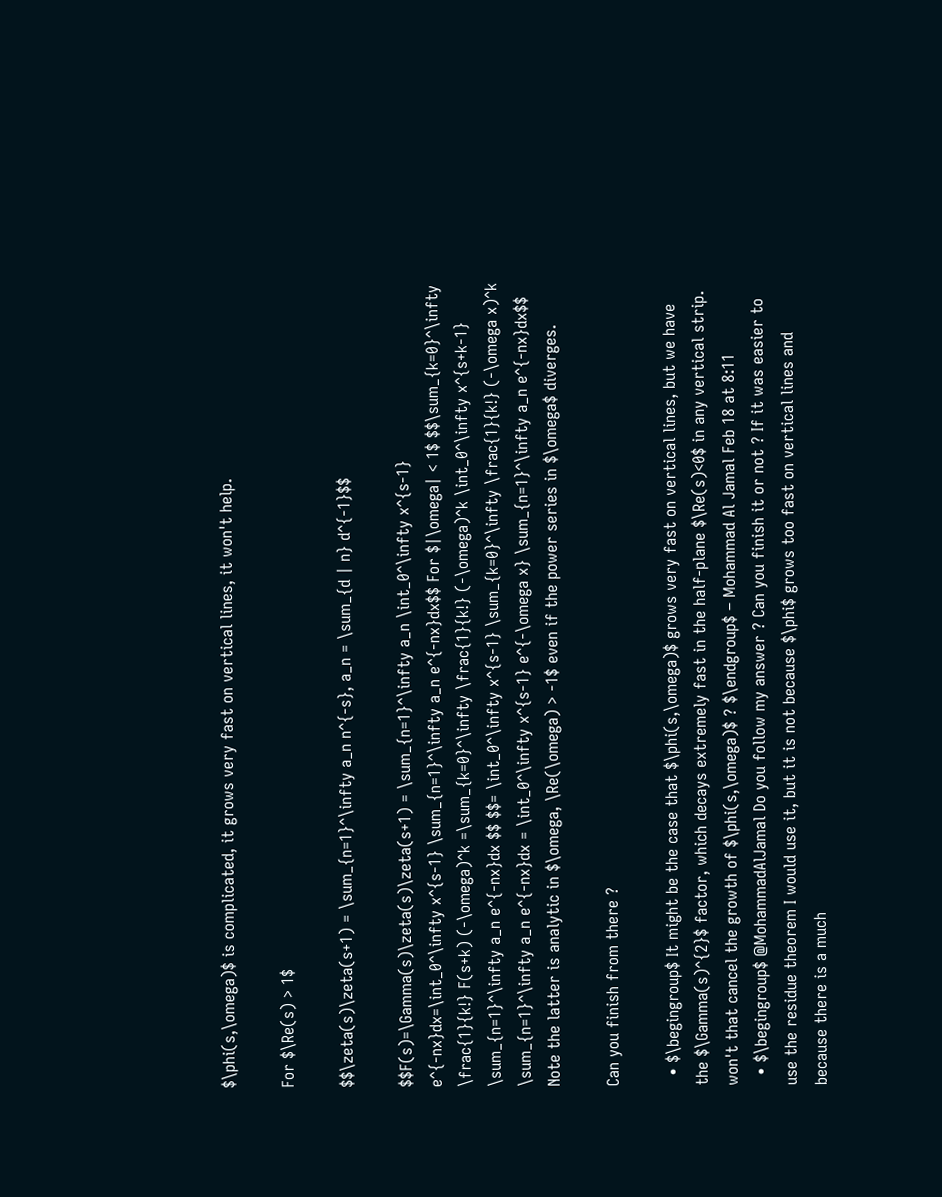$\phi(s,\omega)$ is complicated, it grows very fast on vertical lines, it won't help.

For $\Re(s) > 1$

$$\zeta(s)\zeta(s+1) = \sum_{n=1}^\infty a_n n^{-s}, a_n = \sum_{d | n} d^{-1}$$

$$F(s)=\Gamma(s)\zeta(s)\zeta(s+1) = \sum_{n=1}^\infty a_n \int_0^\infty x^{s-1} e^{-nx}dx=\int_0^\infty x^{s-1} \sum_{n=1}^\infty a_n e^{-nx}dx$$ For $|\omega| < 1$ $$\sum_{k=0}^\infty \frac{1}{k!} F(s+k) (-\omega)^k =\sum_{k=0}^\infty \frac{1}{k!} (-\omega)^k \int_0^\infty x^{s+k-1} \sum_{n=1}^\infty a_n e^{-nx}dx $$ $$= \int_0^\infty x^{s-1} \sum_{k=0}^\infty \frac{1}{k!} (-\omega x)^k \sum_{n=1}^\infty a_n e^{-nx}dx = \int_0^\infty x^{s-1} e^{-\omega x} \sum_{n=1}^\infty a_n e^{-nx}dx$$ Note the latter is analytic in $\omega, \Re(\omega) > -1$ even if the power series in $\omega$ diverges.

Can you finish from there ?

  • $\begingroup$ It might be the case that $\phi(s,\omega)$ grows very fast on vertical lines, but we have the $\Gamma(s)^{2}$ factor, which decays extremely fast in the half-plane $\Re(s)<0$ in any vertical strip. won't that cancel the growth of $\phi(s,\omega)$ ? $\endgroup$ – Mohammad Al Jamal Feb 18 at 8:11
  • $\begingroup$ @MohammadAlJamal Do you follow my answer ? Can you finish it or not ? If it was easier to use the residue theorem I would use it, but it is not because $\phi$ grows too fast on vertical lines and because there is a much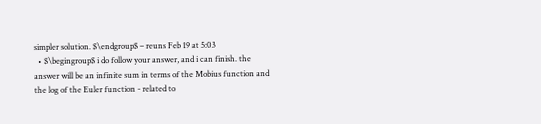simpler solution. $\endgroup$ – reuns Feb 19 at 5:03
  • $\begingroup$ i do follow your answer, and i can finish. the answer will be an infinite sum in terms of the Mobius function and the log of the Euler function - related to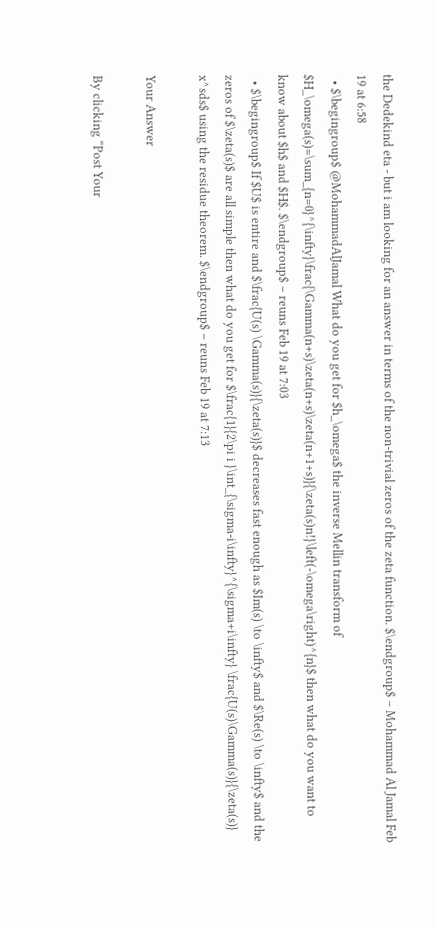the Dedekind eta - but i am looking for an answer in terms of the non-trivial zeros of the zeta function. $\endgroup$ – Mohammad Al Jamal Feb 19 at 6:58
  • $\begingroup$ @MohammadAlJamal What do you get for $h_\omega$ the inverse Mellin transform of $H_\omega(s)=\sum_{n=0}^{\infty}\frac{\Gamma(n+s)\zeta(n+s)\zeta(n+1+s)}{\zeta(s)n!}\left(-\omega\right)^{n}$ then what do you want to know about $h$ and $H$. $\endgroup$ – reuns Feb 19 at 7:03
  • $\begingroup$ If $U$ is entire and $\frac{U(s) \Gamma(s)}{\zeta(s)}$ decreases fast enough as $Im(s) \to \infty$ and $\Re(s) \to \infty$ and the zeros of $\zeta(s)$ are all simple then what do you get for $\frac{1}{2\pi i }\int_{\sigma-i\infty}^{\sigma+i\infty} \frac{U(s)\Gamma(s)}{\zeta(s)} x^sds$ using the residue theorem. $\endgroup$ – reuns Feb 19 at 7:13

Your Answer

By clicking “Post Your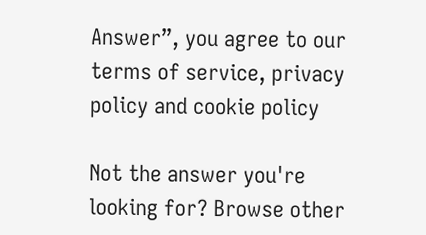Answer”, you agree to our terms of service, privacy policy and cookie policy

Not the answer you're looking for? Browse other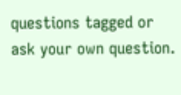questions tagged or ask your own question.